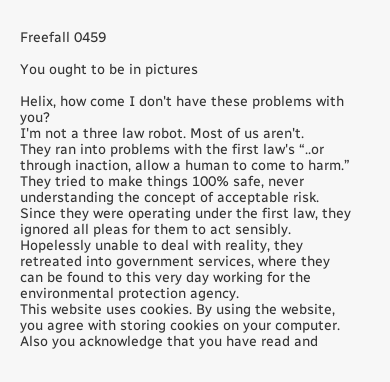Freefall 0459

You ought to be in pictures

Helix, how come I don't have these problems with you?
I'm not a three law robot. Most of us aren't.
They ran into problems with the first law's “..or through inaction, allow a human to come to harm.” They tried to make things 100% safe, never understanding the concept of acceptable risk. Since they were operating under the first law, they ignored all pleas for them to act sensibly.
Hopelessly unable to deal with reality, they retreated into government services, where they can be found to this very day working for the environmental protection agency.
This website uses cookies. By using the website, you agree with storing cookies on your computer. Also you acknowledge that you have read and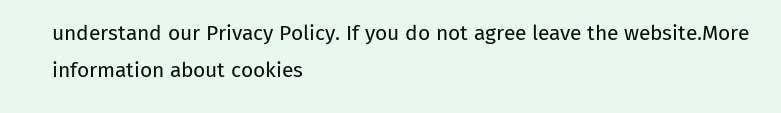understand our Privacy Policy. If you do not agree leave the website.More information about cookies